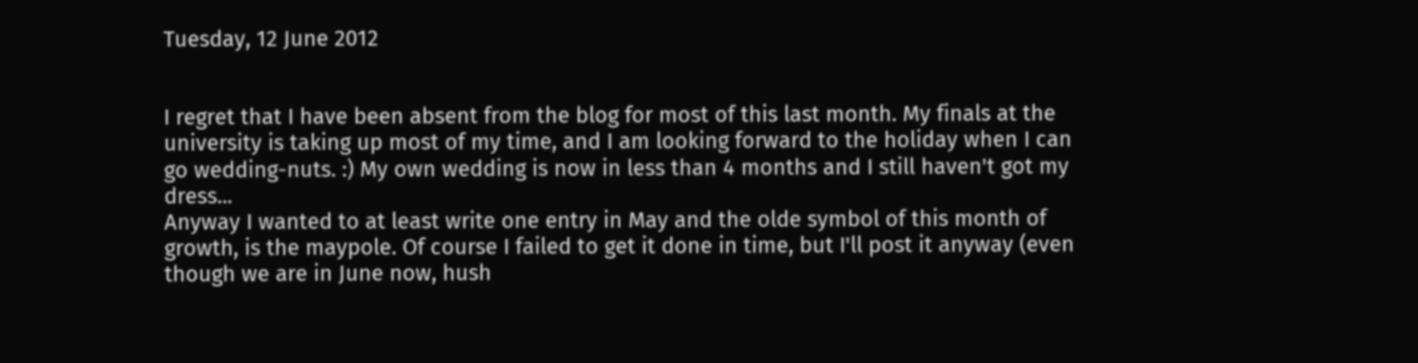Tuesday, 12 June 2012


I regret that I have been absent from the blog for most of this last month. My finals at the university is taking up most of my time, and I am looking forward to the holiday when I can go wedding-nuts. :) My own wedding is now in less than 4 months and I still haven't got my dress...
Anyway I wanted to at least write one entry in May and the olde symbol of this month of growth, is the maypole. Of course I failed to get it done in time, but I'll post it anyway (even though we are in June now, hush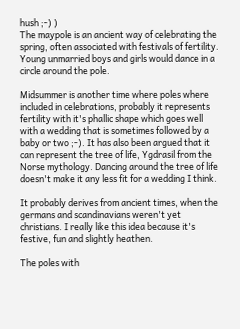hush ;-) )
The maypole is an ancient way of celebrating the spring, often associated with festivals of fertility. Young unmarried boys and girls would dance in a circle around the pole.

Midsummer is another time where poles where included in celebrations, probably it represents fertility with it's phallic shape which goes well with a wedding that is sometimes followed by a baby or two ;-). It has also been argued that it can represent the tree of life, Ygdrasil from the Norse mythology. Dancing around the tree of life doesn't make it any less fit for a wedding I think.

It probably derives from ancient times, when the germans and scandinavians weren't yet christians. I really like this idea because it's festive, fun and slightly heathen.

The poles with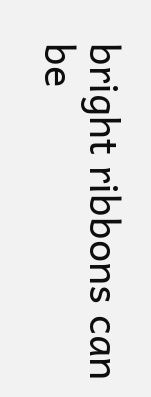bright ribbons can be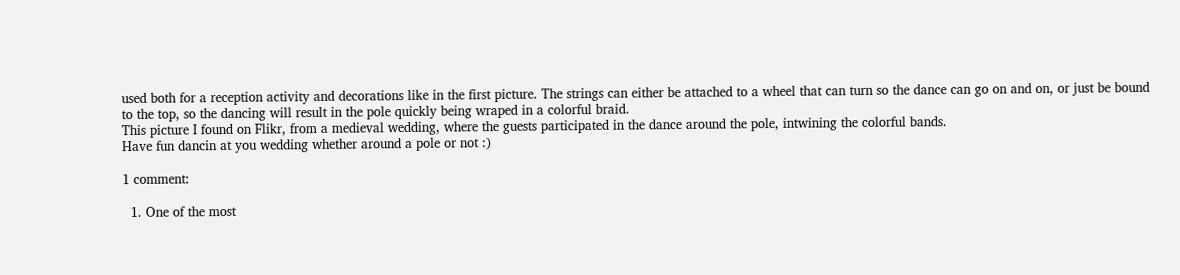used both for a reception activity and decorations like in the first picture. The strings can either be attached to a wheel that can turn so the dance can go on and on, or just be bound to the top, so the dancing will result in the pole quickly being wraped in a colorful braid.
This picture I found on Flikr, from a medieval wedding, where the guests participated in the dance around the pole, intwining the colorful bands.
Have fun dancin at you wedding whether around a pole or not :)

1 comment:

  1. One of the most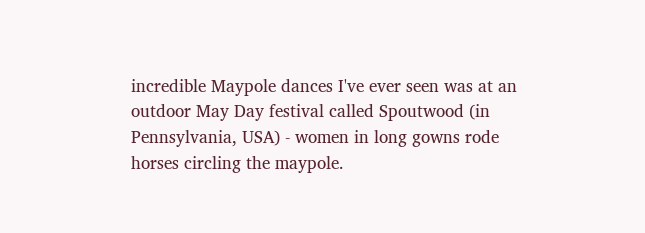incredible Maypole dances I've ever seen was at an outdoor May Day festival called Spoutwood (in Pennsylvania, USA) - women in long gowns rode horses circling the maypole.